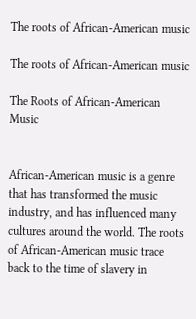The roots of African-American music

The roots of African-American music

The Roots of African-American Music


African-American music is a genre that has transformed the music industry, and has influenced many cultures around the world. The roots of African-American music trace back to the time of slavery in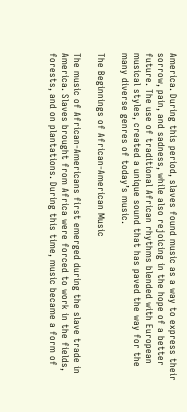America. During this period, slaves found music as a way to express their sorrow, pain, and sadness, while also rejoicing in the hope of a better future. The use of traditional African rhythms blended with European musical styles, created a unique sound that has paved the way for the many diverse genres of today’s music.

The Beginnings of African-American Music

The music of African-Americans first emerged during the slave trade in America. Slaves brought from Africa were forced to work in the fields, forests, and on plantations. During this time, music became a form of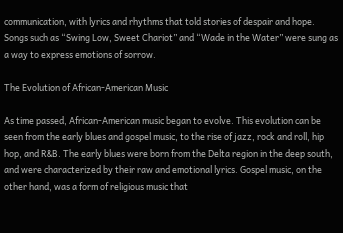communication, with lyrics and rhythms that told stories of despair and hope. Songs such as “Swing Low, Sweet Chariot” and “Wade in the Water” were sung as a way to express emotions of sorrow.

The Evolution of African-American Music

As time passed, African-American music began to evolve. This evolution can be seen from the early blues and gospel music, to the rise of jazz, rock and roll, hip hop, and R&B. The early blues were born from the Delta region in the deep south, and were characterized by their raw and emotional lyrics. Gospel music, on the other hand, was a form of religious music that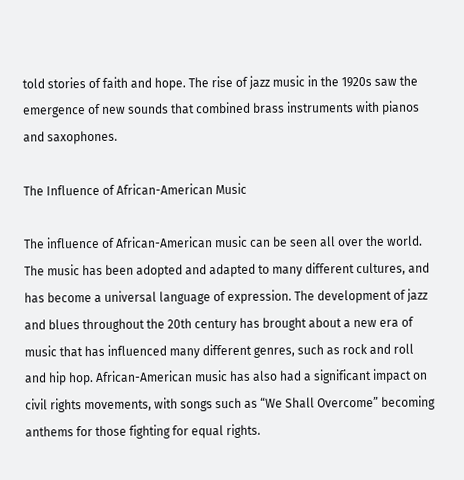told stories of faith and hope. The rise of jazz music in the 1920s saw the emergence of new sounds that combined brass instruments with pianos and saxophones.

The Influence of African-American Music

The influence of African-American music can be seen all over the world. The music has been adopted and adapted to many different cultures, and has become a universal language of expression. The development of jazz and blues throughout the 20th century has brought about a new era of music that has influenced many different genres, such as rock and roll and hip hop. African-American music has also had a significant impact on civil rights movements, with songs such as “We Shall Overcome” becoming anthems for those fighting for equal rights.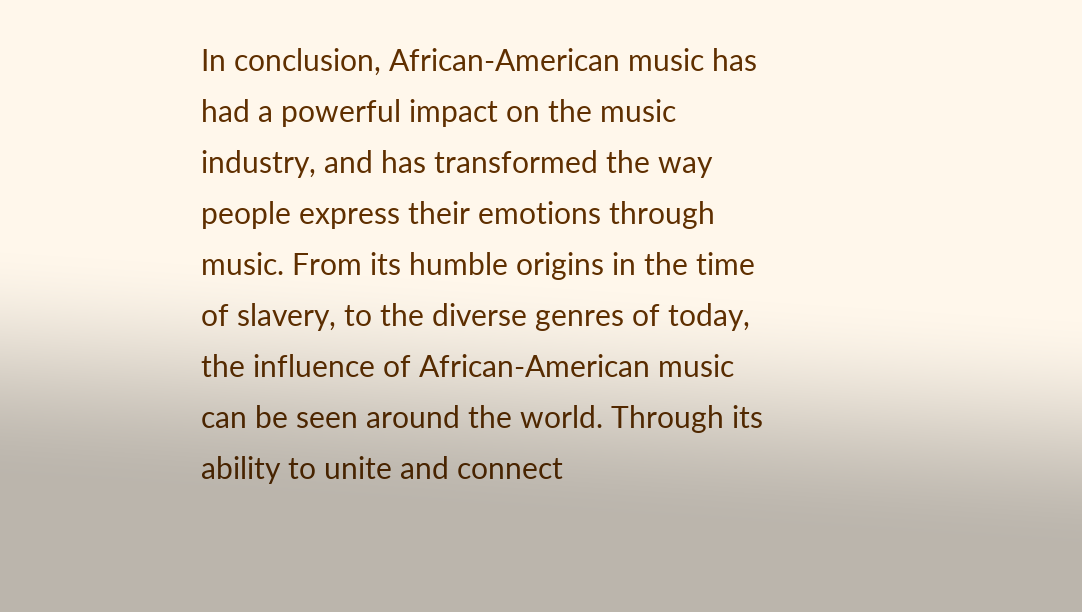In conclusion, African-American music has had a powerful impact on the music industry, and has transformed the way people express their emotions through music. From its humble origins in the time of slavery, to the diverse genres of today, the influence of African-American music can be seen around the world. Through its ability to unite and connect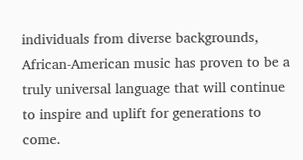individuals from diverse backgrounds, African-American music has proven to be a truly universal language that will continue to inspire and uplift for generations to come.